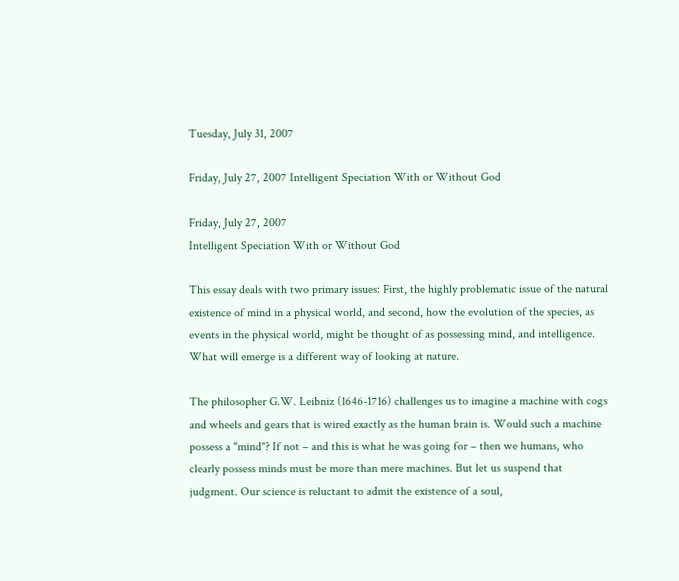Tuesday, July 31, 2007

Friday, July 27, 2007 Intelligent Speciation With or Without God

Friday, July 27, 2007
Intelligent Speciation With or Without God

This essay deals with two primary issues: First, the highly problematic issue of the natural existence of mind in a physical world, and second, how the evolution of the species, as events in the physical world, might be thought of as possessing mind, and intelligence. What will emerge is a different way of looking at nature.

The philosopher G.W. Leibniz (1646-1716) challenges us to imagine a machine with cogs and wheels and gears that is wired exactly as the human brain is. Would such a machine possess a "mind"? If not – and this is what he was going for – then we humans, who clearly possess minds must be more than mere machines. But let us suspend that judgment. Our science is reluctant to admit the existence of a soul,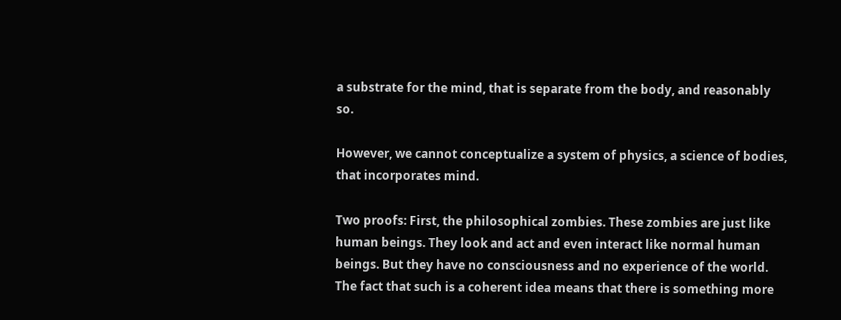a substrate for the mind, that is separate from the body, and reasonably so.

However, we cannot conceptualize a system of physics, a science of bodies, that incorporates mind.

Two proofs: First, the philosophical zombies. These zombies are just like human beings. They look and act and even interact like normal human beings. But they have no consciousness and no experience of the world. The fact that such is a coherent idea means that there is something more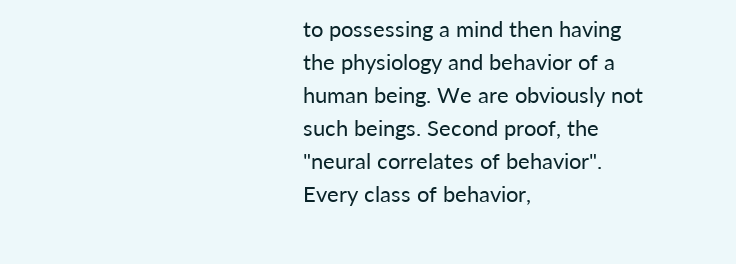to possessing a mind then having the physiology and behavior of a human being. We are obviously not such beings. Second proof, the "neural correlates of behavior". Every class of behavior,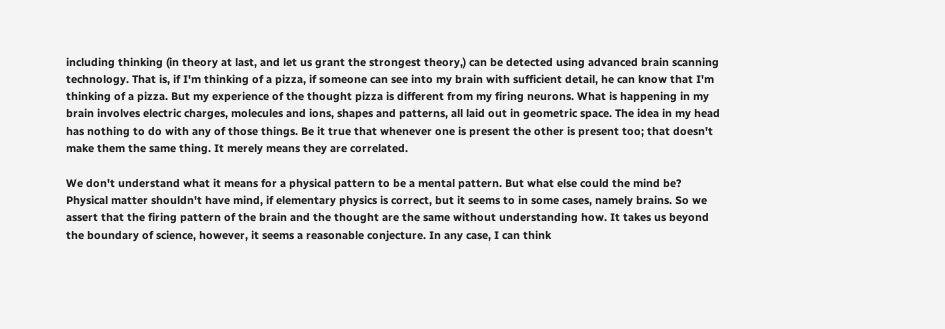including thinking (in theory at last, and let us grant the strongest theory,) can be detected using advanced brain scanning technology. That is, if I'm thinking of a pizza, if someone can see into my brain with sufficient detail, he can know that I'm thinking of a pizza. But my experience of the thought pizza is different from my firing neurons. What is happening in my brain involves electric charges, molecules and ions, shapes and patterns, all laid out in geometric space. The idea in my head has nothing to do with any of those things. Be it true that whenever one is present the other is present too; that doesn't make them the same thing. It merely means they are correlated.

We don't understand what it means for a physical pattern to be a mental pattern. But what else could the mind be? Physical matter shouldn't have mind, if elementary physics is correct, but it seems to in some cases, namely brains. So we assert that the firing pattern of the brain and the thought are the same without understanding how. It takes us beyond the boundary of science, however, it seems a reasonable conjecture. In any case, I can think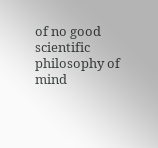of no good scientific philosophy of mind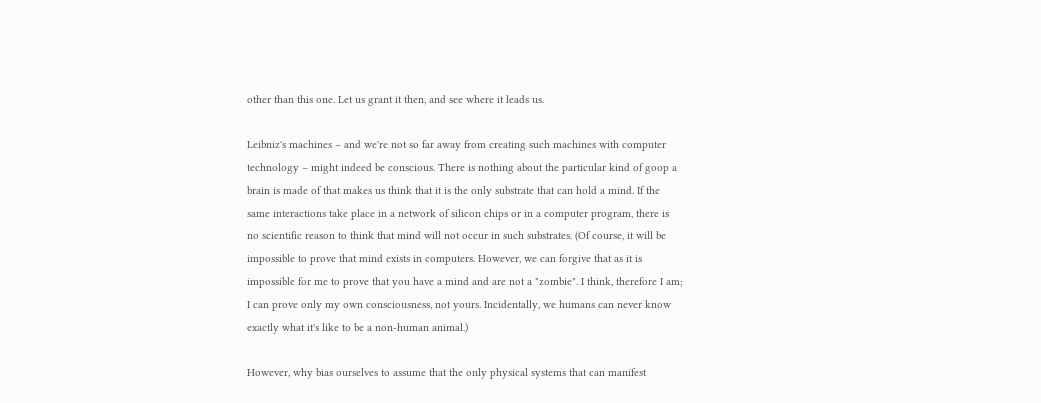other than this one. Let us grant it then, and see where it leads us.

Leibniz's machines – and we're not so far away from creating such machines with computer technology – might indeed be conscious. There is nothing about the particular kind of goop a brain is made of that makes us think that it is the only substrate that can hold a mind. If the same interactions take place in a network of silicon chips or in a computer program, there is no scientific reason to think that mind will not occur in such substrates. (Of course, it will be impossible to prove that mind exists in computers. However, we can forgive that as it is impossible for me to prove that you have a mind and are not a "zombie". I think, therefore I am; I can prove only my own consciousness, not yours. Incidentally, we humans can never know exactly what it's like to be a non-human animal.)

However, why bias ourselves to assume that the only physical systems that can manifest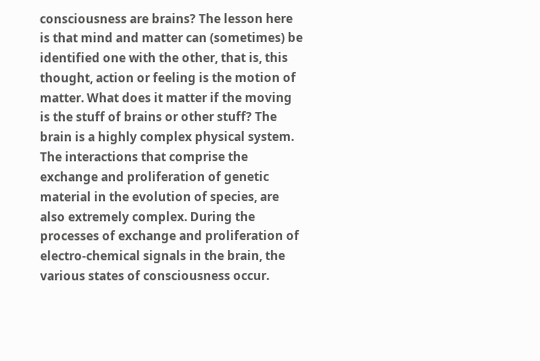consciousness are brains? The lesson here is that mind and matter can (sometimes) be identified one with the other, that is, this thought, action or feeling is the motion of matter. What does it matter if the moving is the stuff of brains or other stuff? The brain is a highly complex physical system. The interactions that comprise the exchange and proliferation of genetic material in the evolution of species, are also extremely complex. During the processes of exchange and proliferation of electro-chemical signals in the brain, the various states of consciousness occur.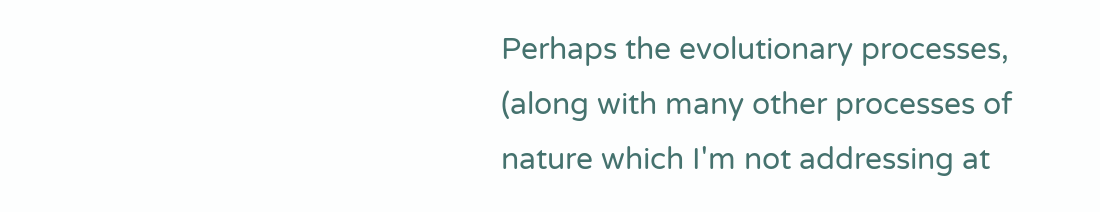Perhaps the evolutionary processes, (along with many other processes of nature which I'm not addressing at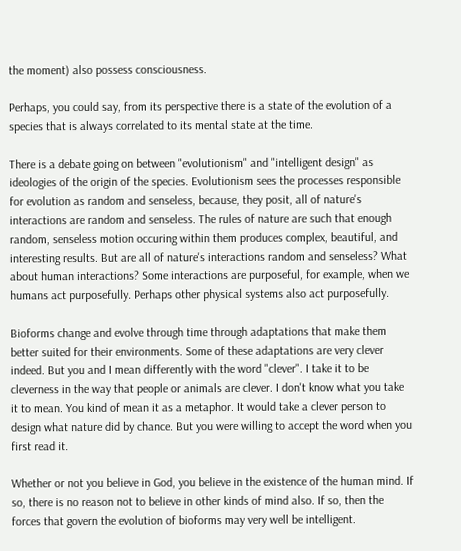the moment) also possess consciousness.

Perhaps, you could say, from its perspective there is a state of the evolution of a species that is always correlated to its mental state at the time.

There is a debate going on between "evolutionism" and "intelligent design" as ideologies of the origin of the species. Evolutionism sees the processes responsible for evolution as random and senseless, because, they posit, all of nature's interactions are random and senseless. The rules of nature are such that enough random, senseless motion occuring within them produces complex, beautiful, and interesting results. But are all of nature's interactions random and senseless? What about human interactions? Some interactions are purposeful, for example, when we humans act purposefully. Perhaps other physical systems also act purposefully.

Bioforms change and evolve through time through adaptations that make them better suited for their environments. Some of these adaptations are very clever indeed. But you and I mean differently with the word "clever". I take it to be cleverness in the way that people or animals are clever. I don't know what you take it to mean. You kind of mean it as a metaphor. It would take a clever person to design what nature did by chance. But you were willing to accept the word when you first read it.

Whether or not you believe in God, you believe in the existence of the human mind. If so, there is no reason not to believe in other kinds of mind also. If so, then the forces that govern the evolution of bioforms may very well be intelligent.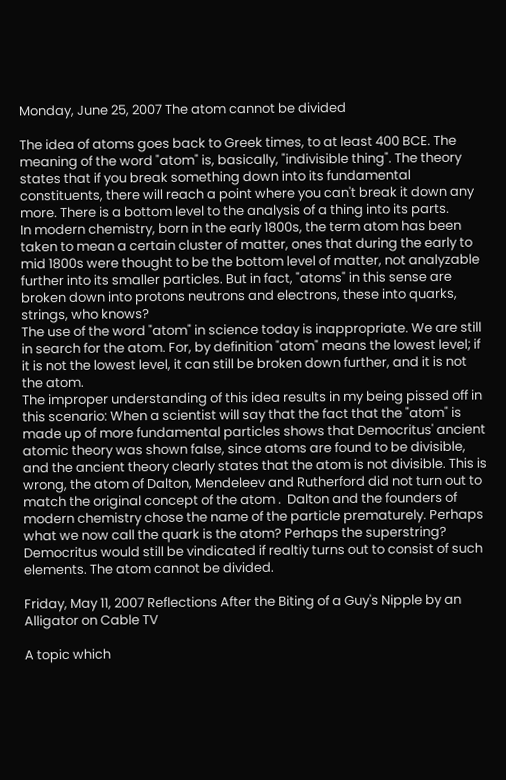Monday, June 25, 2007 The atom cannot be divided

The idea of atoms goes back to Greek times, to at least 400 BCE. The meaning of the word "atom" is, basically, "indivisible thing". The theory states that if you break something down into its fundamental constituents, there will reach a point where you can't break it down any more. There is a bottom level to the analysis of a thing into its parts.
In modern chemistry, born in the early 1800s, the term atom has been taken to mean a certain cluster of matter, ones that during the early to mid 1800s were thought to be the bottom level of matter, not analyzable further into its smaller particles. But in fact, "atoms" in this sense are broken down into protons neutrons and electrons, these into quarks, strings, who knows?
The use of the word "atom" in science today is inappropriate. We are still in search for the atom. For, by definition "atom" means the lowest level; if it is not the lowest level, it can still be broken down further, and it is not the atom.
The improper understanding of this idea results in my being pissed off in this scenario: When a scientist will say that the fact that the "atom" is made up of more fundamental particles shows that Democritus' ancient atomic theory was shown false, since atoms are found to be divisible, and the ancient theory clearly states that the atom is not divisible. This is wrong, the atom of Dalton, Mendeleev and Rutherford did not turn out to match the original concept of the atom .  Dalton and the founders of modern chemistry chose the name of the particle prematurely. Perhaps what we now call the quark is the atom? Perhaps the superstring? Democritus would still be vindicated if realtiy turns out to consist of such elements. The atom cannot be divided.

Friday, May 11, 2007 Reflections After the Biting of a Guy's Nipple by an Alligator on Cable TV

A topic which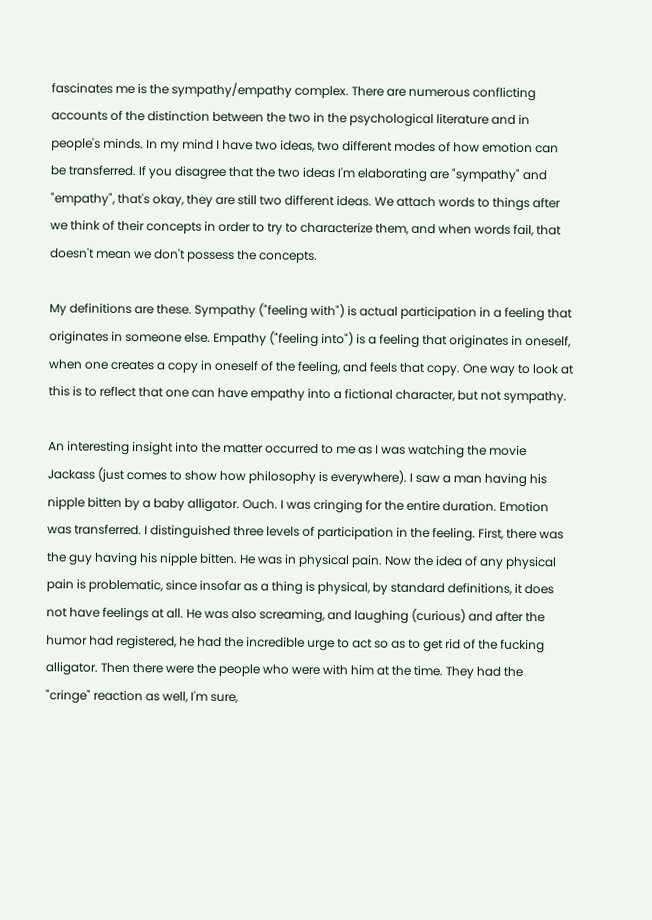fascinates me is the sympathy/empathy complex. There are numerous conflicting accounts of the distinction between the two in the psychological literature and in people's minds. In my mind I have two ideas, two different modes of how emotion can be transferred. If you disagree that the two ideas I'm elaborating are "sympathy" and "empathy", that's okay, they are still two different ideas. We attach words to things after we think of their concepts in order to try to characterize them, and when words fail, that doesn't mean we don't possess the concepts.

My definitions are these. Sympathy ("feeling with") is actual participation in a feeling that originates in someone else. Empathy ("feeling into") is a feeling that originates in oneself, when one creates a copy in oneself of the feeling, and feels that copy. One way to look at this is to reflect that one can have empathy into a fictional character, but not sympathy.

An interesting insight into the matter occurred to me as I was watching the movie Jackass (just comes to show how philosophy is everywhere). I saw a man having his nipple bitten by a baby alligator. Ouch. I was cringing for the entire duration. Emotion was transferred. I distinguished three levels of participation in the feeling. First, there was the guy having his nipple bitten. He was in physical pain. Now the idea of any physical pain is problematic, since insofar as a thing is physical, by standard definitions, it does not have feelings at all. He was also screaming, and laughing (curious) and after the humor had registered, he had the incredible urge to act so as to get rid of the fucking alligator. Then there were the people who were with him at the time. They had the "cringe" reaction as well, I'm sure,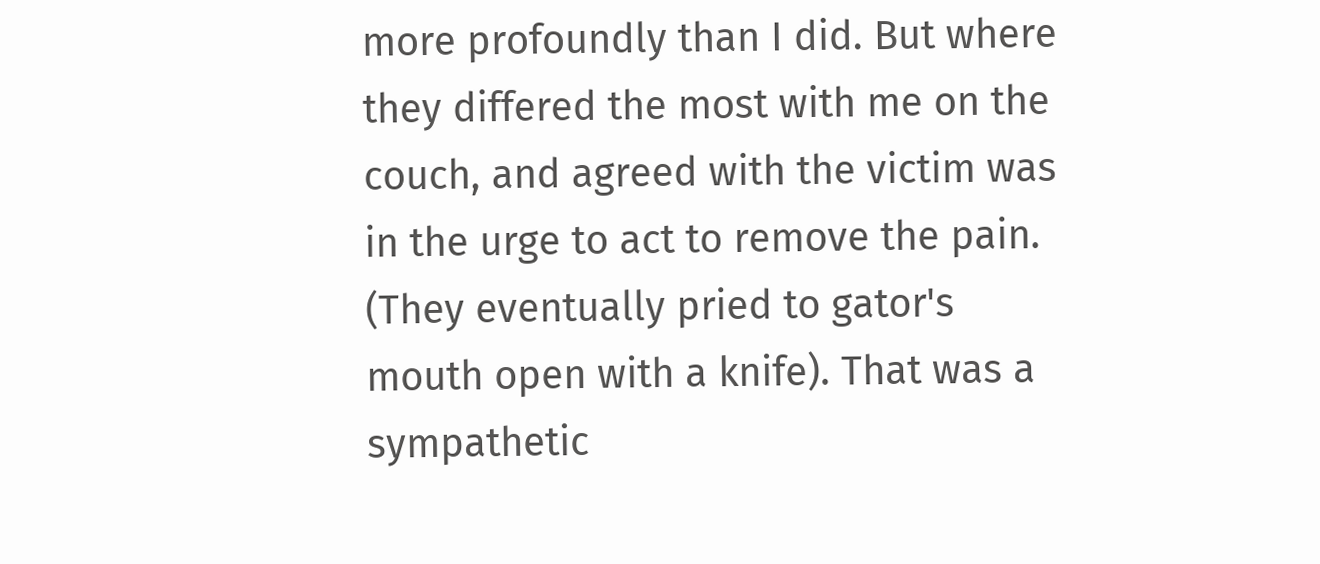more profoundly than I did. But where they differed the most with me on the couch, and agreed with the victim was in the urge to act to remove the pain. (They eventually pried to gator's mouth open with a knife). That was a sympathetic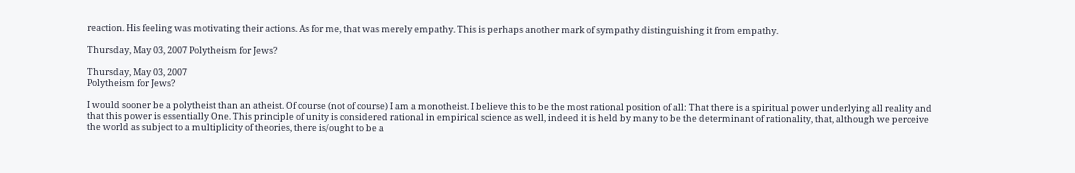reaction. His feeling was motivating their actions. As for me, that was merely empathy. This is perhaps another mark of sympathy distinguishing it from empathy.

Thursday, May 03, 2007 Polytheism for Jews?

Thursday, May 03, 2007
Polytheism for Jews?

I would sooner be a polytheist than an atheist. Of course (not of course) I am a monotheist. I believe this to be the most rational position of all: That there is a spiritual power underlying all reality and that this power is essentially One. This principle of unity is considered rational in empirical science as well, indeed it is held by many to be the determinant of rationality, that, although we perceive the world as subject to a multiplicity of theories, there is/ought to be a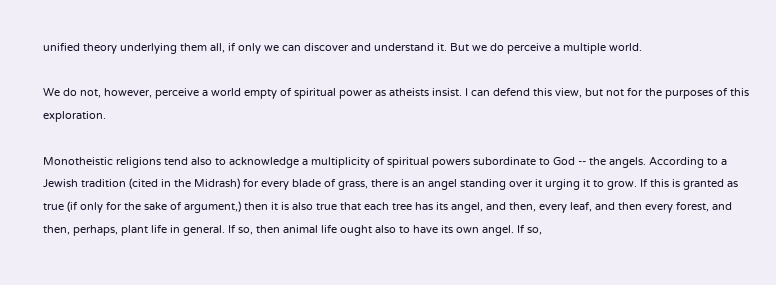unified theory underlying them all, if only we can discover and understand it. But we do perceive a multiple world.

We do not, however, perceive a world empty of spiritual power as atheists insist. I can defend this view, but not for the purposes of this exploration.

Monotheistic religions tend also to acknowledge a multiplicity of spiritual powers subordinate to God -- the angels. According to a Jewish tradition (cited in the Midrash) for every blade of grass, there is an angel standing over it urging it to grow. If this is granted as true (if only for the sake of argument,) then it is also true that each tree has its angel, and then, every leaf, and then every forest, and then, perhaps, plant life in general. If so, then animal life ought also to have its own angel. If so,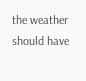the weather should have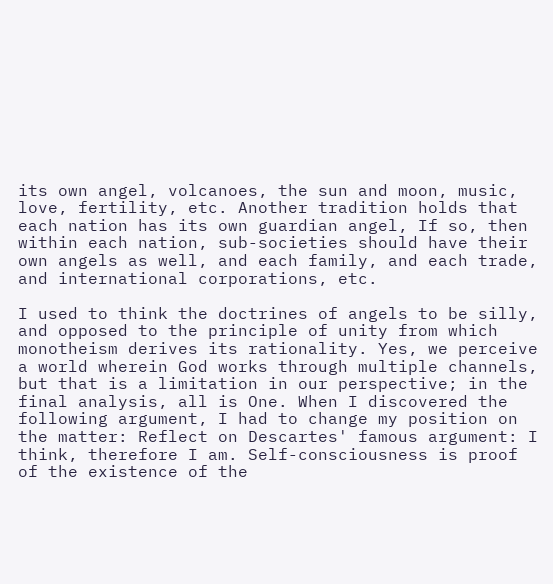its own angel, volcanoes, the sun and moon, music, love, fertility, etc. Another tradition holds that each nation has its own guardian angel, If so, then within each nation, sub-societies should have their own angels as well, and each family, and each trade, and international corporations, etc.

I used to think the doctrines of angels to be silly, and opposed to the principle of unity from which monotheism derives its rationality. Yes, we perceive a world wherein God works through multiple channels, but that is a limitation in our perspective; in the final analysis, all is One. When I discovered the following argument, I had to change my position on the matter: Reflect on Descartes' famous argument: I think, therefore I am. Self-consciousness is proof of the existence of the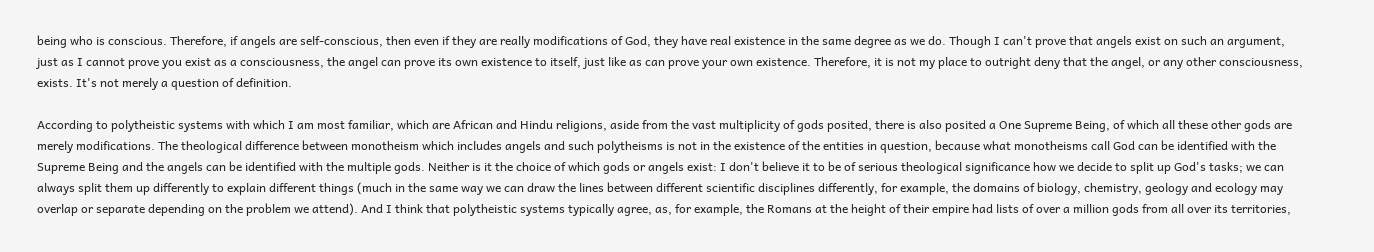being who is conscious. Therefore, if angels are self-conscious, then even if they are really modifications of God, they have real existence in the same degree as we do. Though I can't prove that angels exist on such an argument, just as I cannot prove you exist as a consciousness, the angel can prove its own existence to itself, just like as can prove your own existence. Therefore, it is not my place to outright deny that the angel, or any other consciousness, exists. It's not merely a question of definition.

According to polytheistic systems with which I am most familiar, which are African and Hindu religions, aside from the vast multiplicity of gods posited, there is also posited a One Supreme Being, of which all these other gods are merely modifications. The theological difference between monotheism which includes angels and such polytheisms is not in the existence of the entities in question, because what monotheisms call God can be identified with the Supreme Being and the angels can be identified with the multiple gods. Neither is it the choice of which gods or angels exist: I don't believe it to be of serious theological significance how we decide to split up God's tasks; we can always split them up differently to explain different things (much in the same way we can draw the lines between different scientific disciplines differently, for example, the domains of biology, chemistry, geology and ecology may overlap or separate depending on the problem we attend). And I think that polytheistic systems typically agree, as, for example, the Romans at the height of their empire had lists of over a million gods from all over its territories,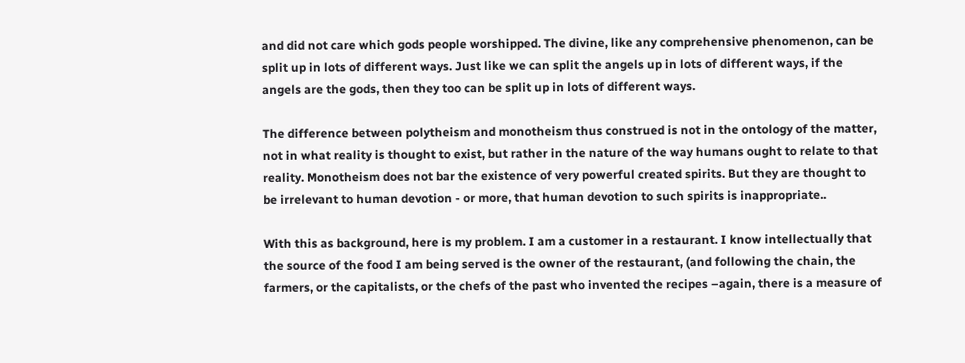and did not care which gods people worshipped. The divine, like any comprehensive phenomenon, can be split up in lots of different ways. Just like we can split the angels up in lots of different ways, if the angels are the gods, then they too can be split up in lots of different ways.

The difference between polytheism and monotheism thus construed is not in the ontology of the matter, not in what reality is thought to exist, but rather in the nature of the way humans ought to relate to that reality. Monotheism does not bar the existence of very powerful created spirits. But they are thought to be irrelevant to human devotion - or more, that human devotion to such spirits is inappropriate..

With this as background, here is my problem. I am a customer in a restaurant. I know intellectually that the source of the food I am being served is the owner of the restaurant, (and following the chain, the farmers, or the capitalists, or the chefs of the past who invented the recipes –again, there is a measure of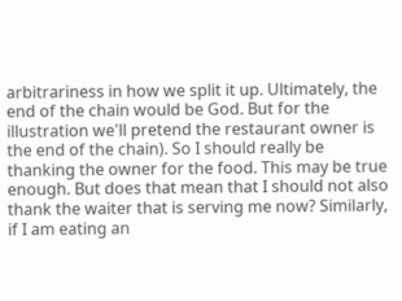arbitrariness in how we split it up. Ultimately, the end of the chain would be God. But for the illustration we'll pretend the restaurant owner is the end of the chain). So I should really be thanking the owner for the food. This may be true enough. But does that mean that I should not also thank the waiter that is serving me now? Similarly, if I am eating an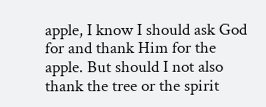apple, I know I should ask God for and thank Him for the apple. But should I not also thank the tree or the spirit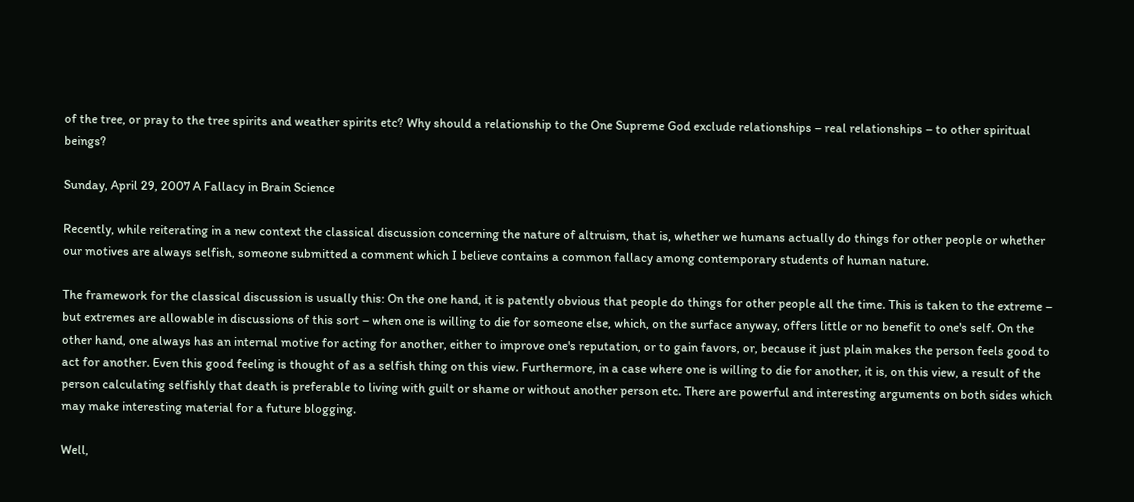of the tree, or pray to the tree spirits and weather spirits etc? Why should a relationship to the One Supreme God exclude relationships – real relationships – to other spiritual beings?

Sunday, April 29, 2007 A Fallacy in Brain Science

Recently, while reiterating in a new context the classical discussion concerning the nature of altruism, that is, whether we humans actually do things for other people or whether our motives are always selfish, someone submitted a comment which I believe contains a common fallacy among contemporary students of human nature.

The framework for the classical discussion is usually this: On the one hand, it is patently obvious that people do things for other people all the time. This is taken to the extreme – but extremes are allowable in discussions of this sort – when one is willing to die for someone else, which, on the surface anyway, offers little or no benefit to one's self. On the other hand, one always has an internal motive for acting for another, either to improve one's reputation, or to gain favors, or, because it just plain makes the person feels good to act for another. Even this good feeling is thought of as a selfish thing on this view. Furthermore, in a case where one is willing to die for another, it is, on this view, a result of the person calculating selfishly that death is preferable to living with guilt or shame or without another person etc. There are powerful and interesting arguments on both sides which may make interesting material for a future blogging.

Well,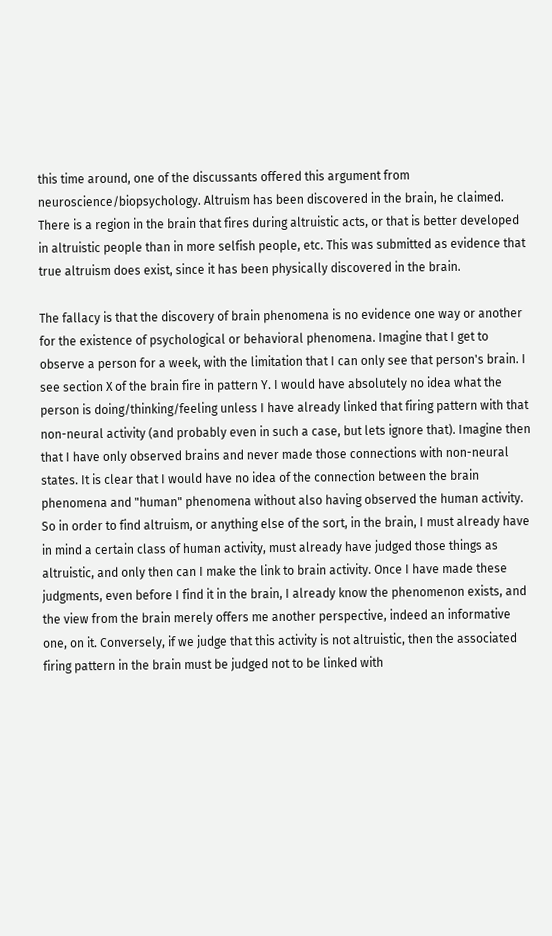this time around, one of the discussants offered this argument from neuroscience/biopsychology. Altruism has been discovered in the brain, he claimed. There is a region in the brain that fires during altruistic acts, or that is better developed in altruistic people than in more selfish people, etc. This was submitted as evidence that true altruism does exist, since it has been physically discovered in the brain.

The fallacy is that the discovery of brain phenomena is no evidence one way or another for the existence of psychological or behavioral phenomena. Imagine that I get to observe a person for a week, with the limitation that I can only see that person's brain. I see section X of the brain fire in pattern Y. I would have absolutely no idea what the person is doing/thinking/feeling unless I have already linked that firing pattern with that non-neural activity (and probably even in such a case, but lets ignore that). Imagine then that I have only observed brains and never made those connections with non-neural states. It is clear that I would have no idea of the connection between the brain phenomena and "human" phenomena without also having observed the human activity. So in order to find altruism, or anything else of the sort, in the brain, I must already have in mind a certain class of human activity, must already have judged those things as altruistic, and only then can I make the link to brain activity. Once I have made these judgments, even before I find it in the brain, I already know the phenomenon exists, and the view from the brain merely offers me another perspective, indeed an informative one, on it. Conversely, if we judge that this activity is not altruistic, then the associated firing pattern in the brain must be judged not to be linked with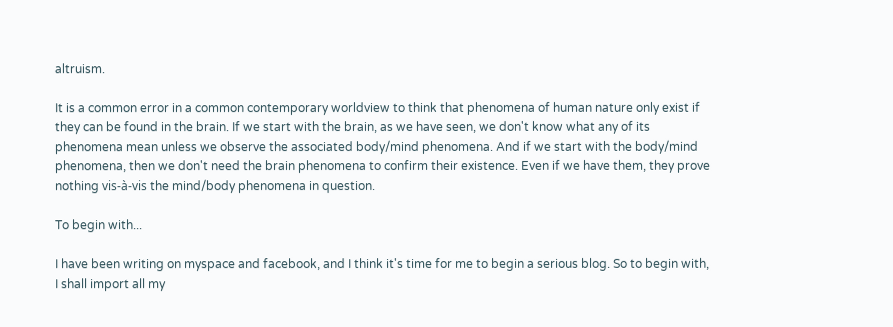altruism.

It is a common error in a common contemporary worldview to think that phenomena of human nature only exist if they can be found in the brain. If we start with the brain, as we have seen, we don't know what any of its phenomena mean unless we observe the associated body/mind phenomena. And if we start with the body/mind phenomena, then we don't need the brain phenomena to confirm their existence. Even if we have them, they prove nothing vis-à-vis the mind/body phenomena in question.

To begin with...

I have been writing on myspace and facebook, and I think it's time for me to begin a serious blog. So to begin with, I shall import all my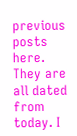previous posts here. They are all dated from today. I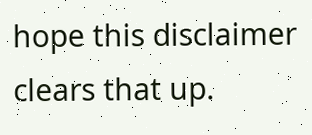hope this disclaimer clears that up.